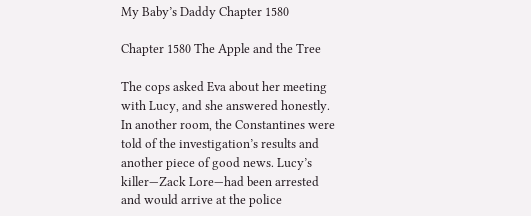My Baby’s Daddy Chapter 1580

Chapter 1580 The Apple and the Tree

The cops asked Eva about her meeting with Lucy, and she answered honestly. In another room, the Constantines were told of the investigation’s results and another piece of good news. Lucy’s killer—Zack Lore—had been arrested and would arrive at the police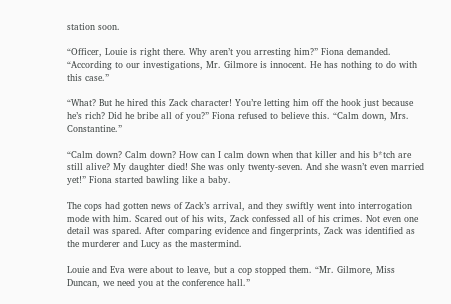station soon.

“Officer, Louie is right there. Why aren’t you arresting him?” Fiona demanded. “According to our investigations, Mr. Gilmore is innocent. He has nothing to do with this case.”

“What? But he hired this Zack character! You’re letting him off the hook just because he’s rich? Did he bribe all of you?” Fiona refused to believe this. “Calm down, Mrs. Constantine.”

“Calm down? Calm down? How can I calm down when that killer and his b*tch are still alive? My daughter died! She was only twenty-seven. And she wasn’t even married yet!” Fiona started bawling like a baby.

The cops had gotten news of Zack’s arrival, and they swiftly went into interrogation mode with him. Scared out of his wits, Zack confessed all of his crimes. Not even one detail was spared. After comparing evidence and fingerprints, Zack was identified as the murderer and Lucy as the mastermind.

Louie and Eva were about to leave, but a cop stopped them. “Mr. Gilmore, Miss Duncan, we need you at the conference hall.”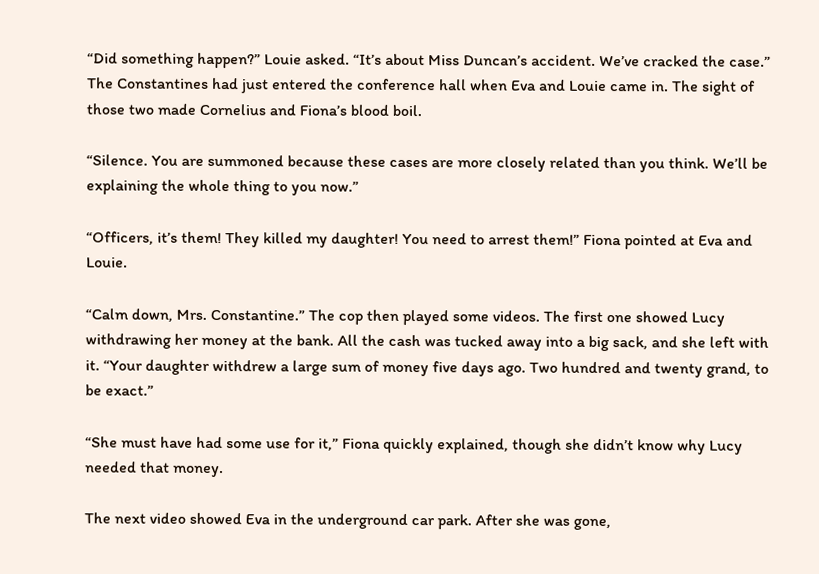“Did something happen?” Louie asked. “It’s about Miss Duncan’s accident. We’ve cracked the case.” The Constantines had just entered the conference hall when Eva and Louie came in. The sight of those two made Cornelius and Fiona’s blood boil.

“Silence. You are summoned because these cases are more closely related than you think. We’ll be explaining the whole thing to you now.”

“Officers, it’s them! They killed my daughter! You need to arrest them!” Fiona pointed at Eva and Louie.

“Calm down, Mrs. Constantine.” The cop then played some videos. The first one showed Lucy withdrawing her money at the bank. All the cash was tucked away into a big sack, and she left with it. “Your daughter withdrew a large sum of money five days ago. Two hundred and twenty grand, to be exact.”

“She must have had some use for it,” Fiona quickly explained, though she didn’t know why Lucy needed that money.

The next video showed Eva in the underground car park. After she was gone,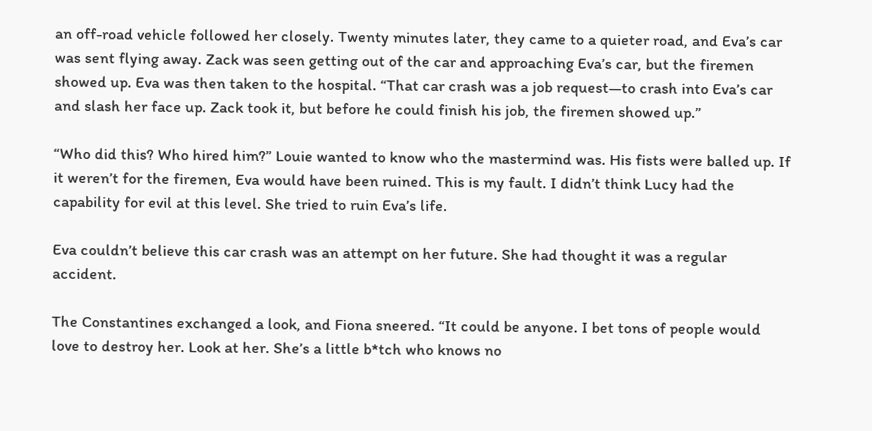an off-road vehicle followed her closely. Twenty minutes later, they came to a quieter road, and Eva’s car was sent flying away. Zack was seen getting out of the car and approaching Eva’s car, but the firemen showed up. Eva was then taken to the hospital. “That car crash was a job request—to crash into Eva’s car and slash her face up. Zack took it, but before he could finish his job, the firemen showed up.”

“Who did this? Who hired him?” Louie wanted to know who the mastermind was. His fists were balled up. If it weren’t for the firemen, Eva would have been ruined. This is my fault. I didn’t think Lucy had the capability for evil at this level. She tried to ruin Eva’s life.

Eva couldn’t believe this car crash was an attempt on her future. She had thought it was a regular accident.

The Constantines exchanged a look, and Fiona sneered. “It could be anyone. I bet tons of people would love to destroy her. Look at her. She’s a little b*tch who knows no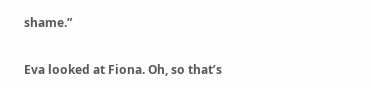shame.”

Eva looked at Fiona. Oh, so that’s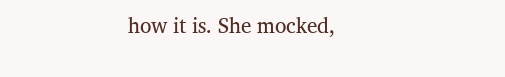how it is. She mocked,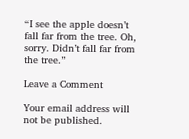“I see the apple doesn’t fall far from the tree. Oh, sorry. Didn’t fall far from the tree.”

Leave a Comment

Your email address will not be published.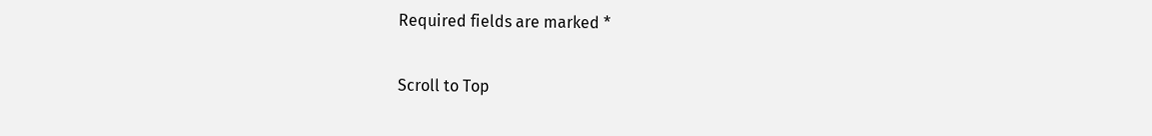Required fields are marked *

Scroll to Top